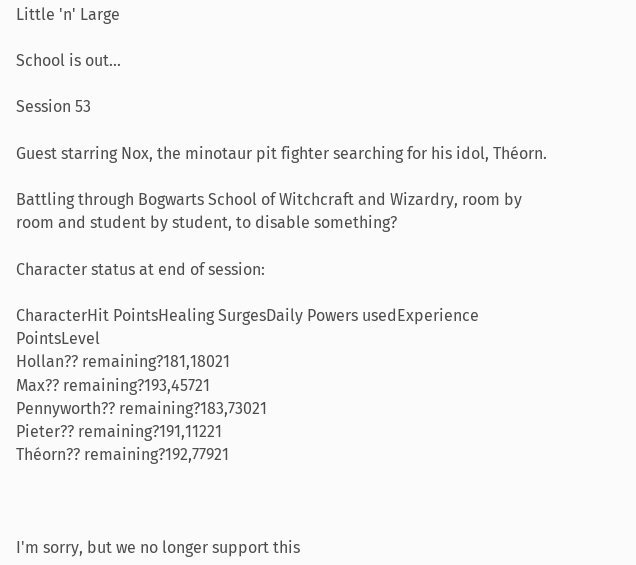Little 'n' Large

School is out...

Session 53

Guest starring Nox, the minotaur pit fighter searching for his idol, Théorn.

Battling through Bogwarts School of Witchcraft and Wizardry, room by room and student by student, to disable something?

Character status at end of session:

CharacterHit PointsHealing SurgesDaily Powers usedExperience PointsLevel
Hollan?? remaining?181,18021
Max?? remaining?193,45721
Pennyworth?? remaining?183,73021
Pieter?? remaining?191,11221
Théorn?? remaining?192,77921



I'm sorry, but we no longer support this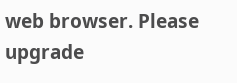web browser. Please upgrade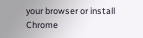your browser or install Chrome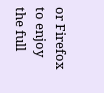or Firefox to enjoy the full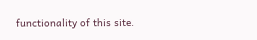functionality of this site.